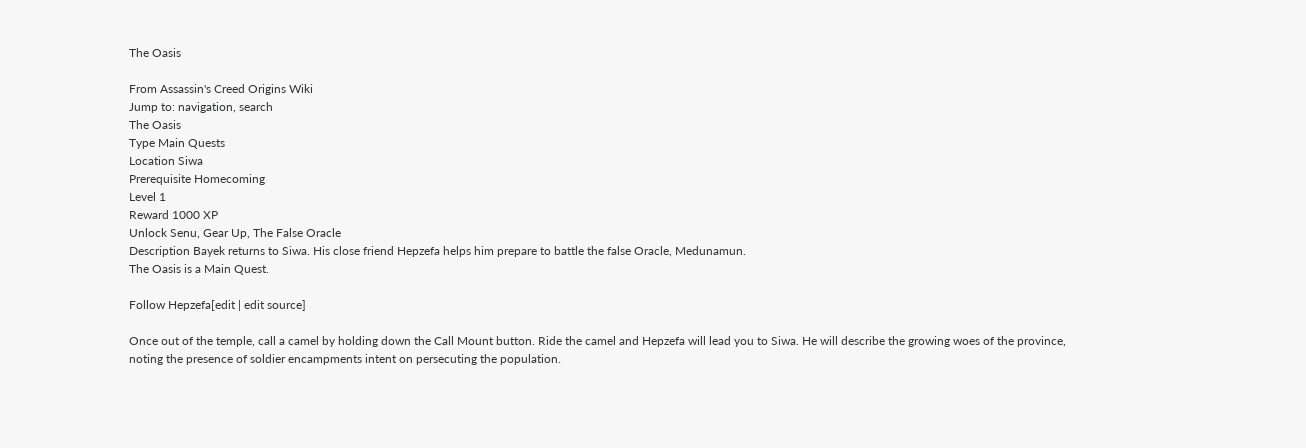The Oasis

From Assassin's Creed Origins Wiki
Jump to: navigation, search
The Oasis
Type Main Quests
Location Siwa
Prerequisite Homecoming
Level 1
Reward 1000 XP
Unlock Senu, Gear Up, The False Oracle
Description Bayek returns to Siwa. His close friend Hepzefa helps him prepare to battle the false Oracle, Medunamun.
The Oasis is a Main Quest.

Follow Hepzefa[edit | edit source]

Once out of the temple, call a camel by holding down the Call Mount button. Ride the camel and Hepzefa will lead you to Siwa. He will describe the growing woes of the province, noting the presence of soldier encampments intent on persecuting the population.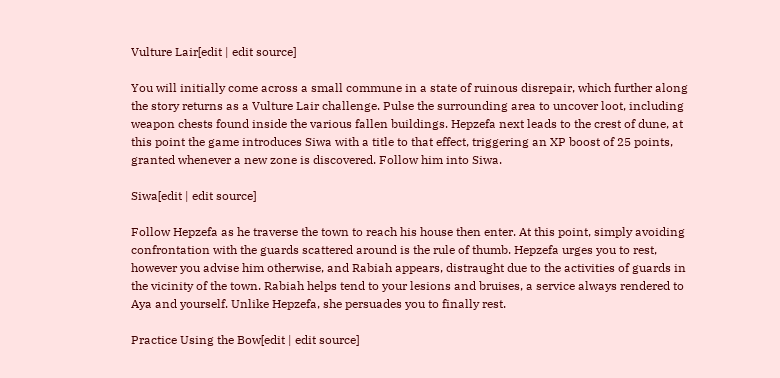Vulture Lair[edit | edit source]

You will initially come across a small commune in a state of ruinous disrepair, which further along the story returns as a Vulture Lair challenge. Pulse the surrounding area to uncover loot, including weapon chests found inside the various fallen buildings. Hepzefa next leads to the crest of dune, at this point the game introduces Siwa with a title to that effect, triggering an XP boost of 25 points, granted whenever a new zone is discovered. Follow him into Siwa.

Siwa[edit | edit source]

Follow Hepzefa as he traverse the town to reach his house then enter. At this point, simply avoiding confrontation with the guards scattered around is the rule of thumb. Hepzefa urges you to rest, however you advise him otherwise, and Rabiah appears, distraught due to the activities of guards in the vicinity of the town. Rabiah helps tend to your lesions and bruises, a service always rendered to Aya and yourself. Unlike Hepzefa, she persuades you to finally rest.

Practice Using the Bow[edit | edit source]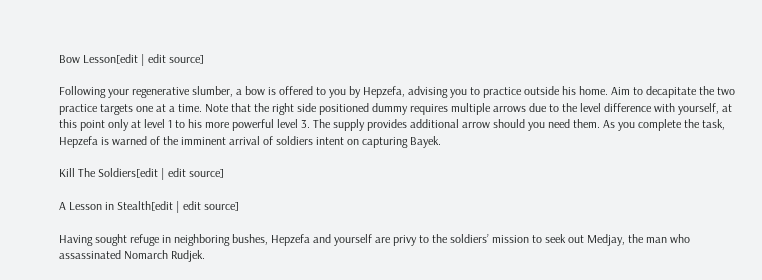Bow Lesson[edit | edit source]

Following your regenerative slumber, a bow is offered to you by Hepzefa, advising you to practice outside his home. Aim to decapitate the two practice targets one at a time. Note that the right side positioned dummy requires multiple arrows due to the level difference with yourself, at this point only at level 1 to his more powerful level 3. The supply provides additional arrow should you need them. As you complete the task, Hepzefa is warned of the imminent arrival of soldiers intent on capturing Bayek.

Kill The Soldiers[edit | edit source]

A Lesson in Stealth[edit | edit source]

Having sought refuge in neighboring bushes, Hepzefa and yourself are privy to the soldiers’ mission to seek out Medjay, the man who assassinated Nomarch Rudjek.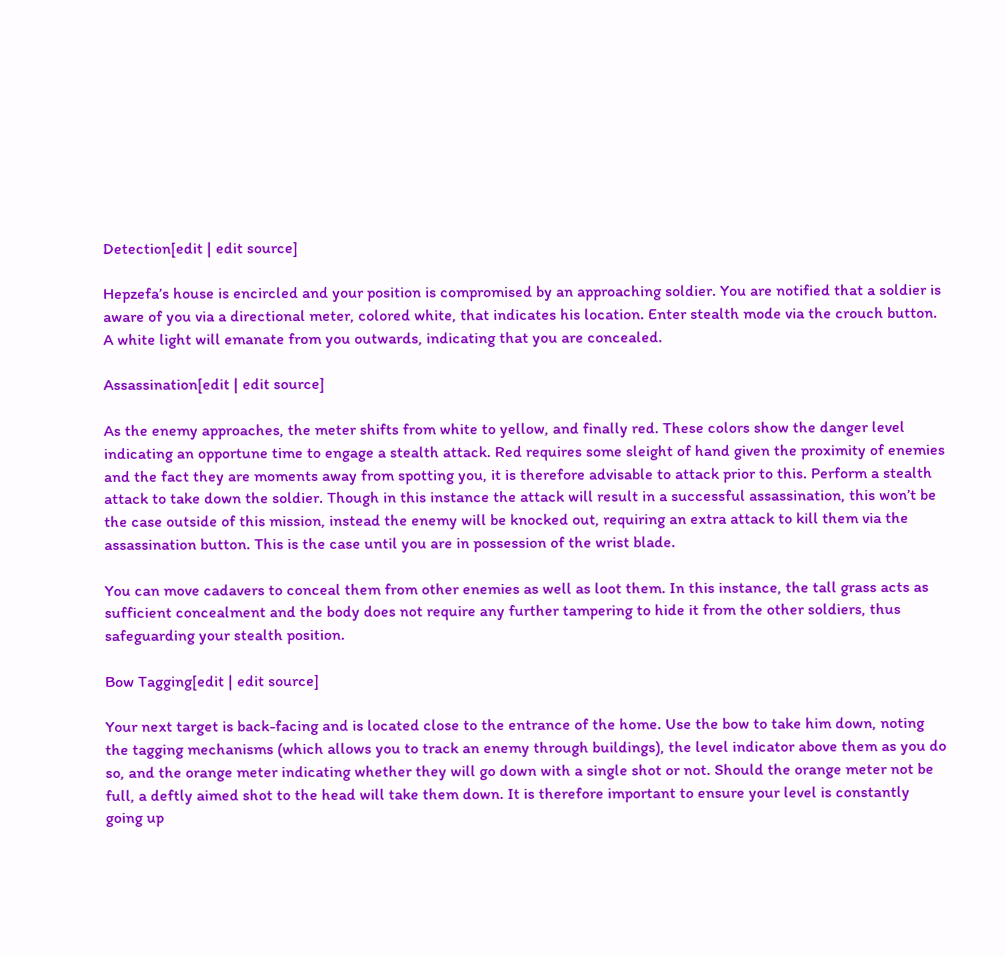Detection[edit | edit source]

Hepzefa’s house is encircled and your position is compromised by an approaching soldier. You are notified that a soldier is aware of you via a directional meter, colored white, that indicates his location. Enter stealth mode via the crouch button. A white light will emanate from you outwards, indicating that you are concealed.

Assassination[edit | edit source]

As the enemy approaches, the meter shifts from white to yellow, and finally red. These colors show the danger level indicating an opportune time to engage a stealth attack. Red requires some sleight of hand given the proximity of enemies and the fact they are moments away from spotting you, it is therefore advisable to attack prior to this. Perform a stealth attack to take down the soldier. Though in this instance the attack will result in a successful assassination, this won’t be the case outside of this mission, instead the enemy will be knocked out, requiring an extra attack to kill them via the assassination button. This is the case until you are in possession of the wrist blade.

You can move cadavers to conceal them from other enemies as well as loot them. In this instance, the tall grass acts as sufficient concealment and the body does not require any further tampering to hide it from the other soldiers, thus safeguarding your stealth position.

Bow Tagging[edit | edit source]

Your next target is back-facing and is located close to the entrance of the home. Use the bow to take him down, noting the tagging mechanisms (which allows you to track an enemy through buildings), the level indicator above them as you do so, and the orange meter indicating whether they will go down with a single shot or not. Should the orange meter not be full, a deftly aimed shot to the head will take them down. It is therefore important to ensure your level is constantly going up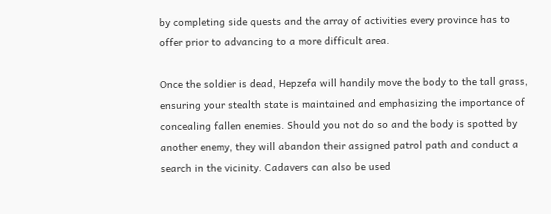by completing side quests and the array of activities every province has to offer prior to advancing to a more difficult area.

Once the soldier is dead, Hepzefa will handily move the body to the tall grass, ensuring your stealth state is maintained and emphasizing the importance of concealing fallen enemies. Should you not do so and the body is spotted by another enemy, they will abandon their assigned patrol path and conduct a search in the vicinity. Cadavers can also be used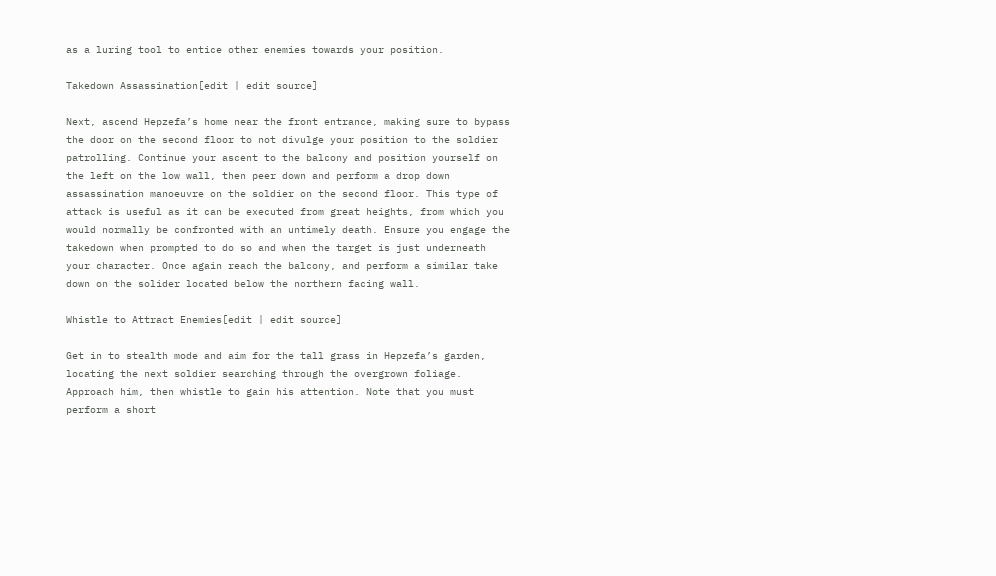as a luring tool to entice other enemies towards your position.

Takedown Assassination[edit | edit source]

Next, ascend Hepzefa’s home near the front entrance, making sure to bypass the door on the second floor to not divulge your position to the soldier patrolling. Continue your ascent to the balcony and position yourself on the left on the low wall, then peer down and perform a drop down assassination manoeuvre on the soldier on the second floor. This type of attack is useful as it can be executed from great heights, from which you would normally be confronted with an untimely death. Ensure you engage the takedown when prompted to do so and when the target is just underneath your character. Once again reach the balcony, and perform a similar take down on the solider located below the northern facing wall.

Whistle to Attract Enemies[edit | edit source]

Get in to stealth mode and aim for the tall grass in Hepzefa’s garden, locating the next soldier searching through the overgrown foliage. Approach him, then whistle to gain his attention. Note that you must perform a short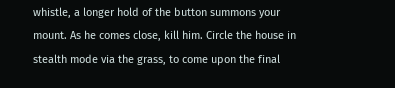whistle, a longer hold of the button summons your mount. As he comes close, kill him. Circle the house in stealth mode via the grass, to come upon the final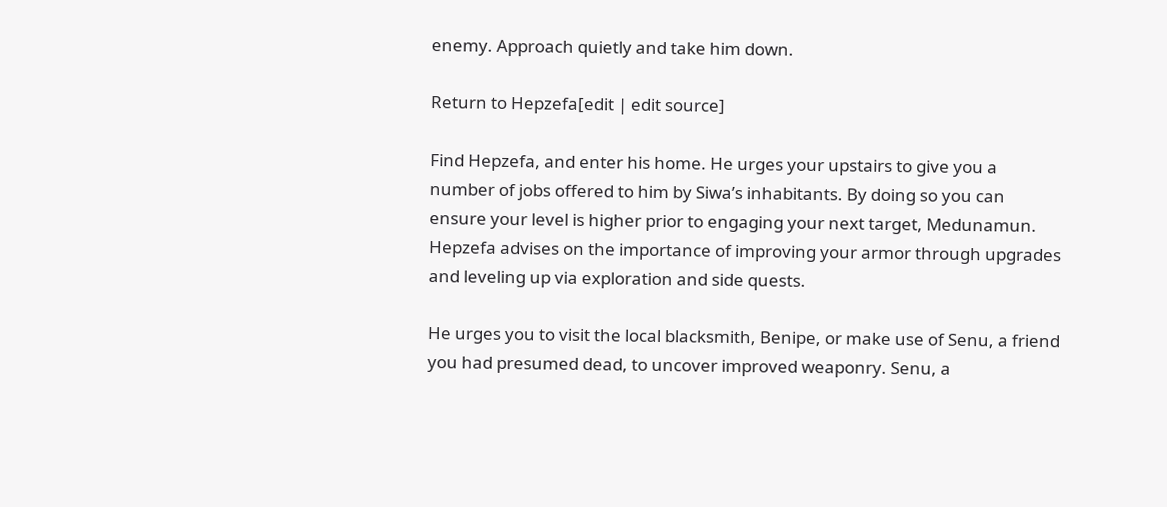enemy. Approach quietly and take him down.

Return to Hepzefa[edit | edit source]

Find Hepzefa, and enter his home. He urges your upstairs to give you a number of jobs offered to him by Siwa’s inhabitants. By doing so you can ensure your level is higher prior to engaging your next target, Medunamun. Hepzefa advises on the importance of improving your armor through upgrades and leveling up via exploration and side quests.

He urges you to visit the local blacksmith, Benipe, or make use of Senu, a friend you had presumed dead, to uncover improved weaponry. Senu, a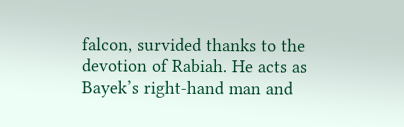falcon, survided thanks to the devotion of Rabiah. He acts as Bayek’s right-hand man and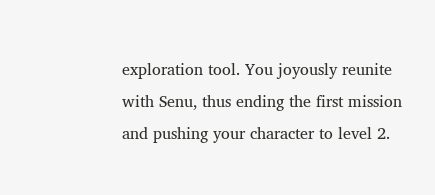exploration tool. You joyously reunite with Senu, thus ending the first mission and pushing your character to level 2.